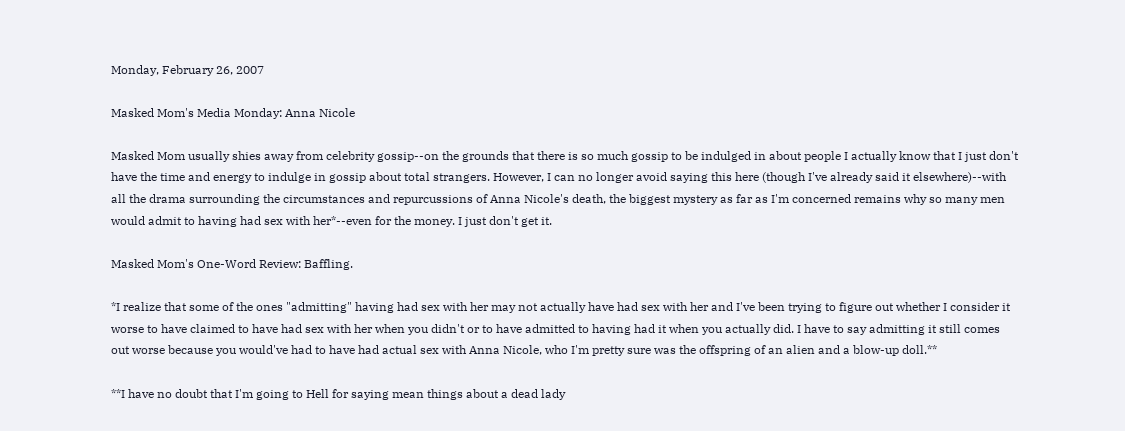Monday, February 26, 2007

Masked Mom's Media Monday: Anna Nicole

Masked Mom usually shies away from celebrity gossip--on the grounds that there is so much gossip to be indulged in about people I actually know that I just don't have the time and energy to indulge in gossip about total strangers. However, I can no longer avoid saying this here (though I've already said it elsewhere)--with all the drama surrounding the circumstances and repurcussions of Anna Nicole's death, the biggest mystery as far as I'm concerned remains why so many men would admit to having had sex with her*--even for the money. I just don't get it.

Masked Mom's One-Word Review: Baffling.

*I realize that some of the ones "admitting" having had sex with her may not actually have had sex with her and I've been trying to figure out whether I consider it worse to have claimed to have had sex with her when you didn't or to have admitted to having had it when you actually did. I have to say admitting it still comes out worse because you would've had to have had actual sex with Anna Nicole, who I'm pretty sure was the offspring of an alien and a blow-up doll.**

**I have no doubt that I'm going to Hell for saying mean things about a dead lady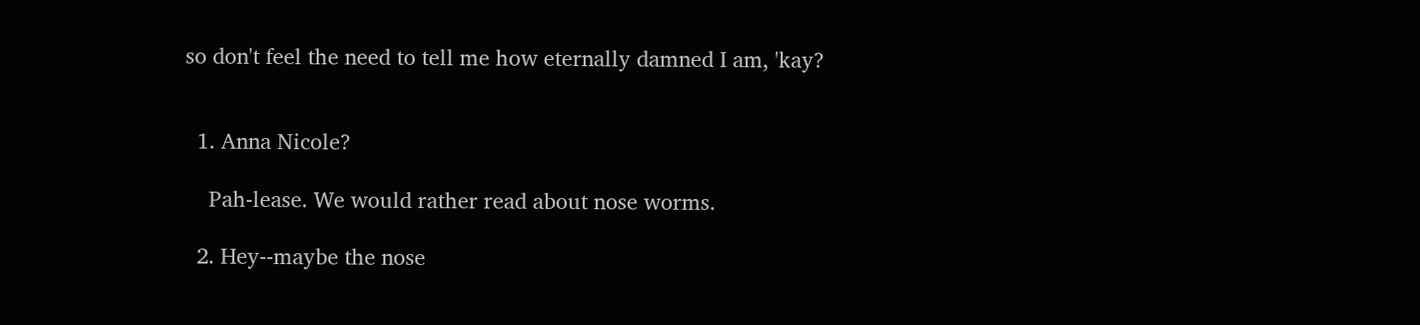so don't feel the need to tell me how eternally damned I am, 'kay?


  1. Anna Nicole?

    Pah-lease. We would rather read about nose worms.

  2. Hey--maybe the nose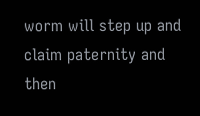worm will step up and claim paternity and then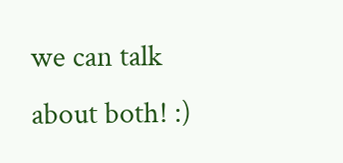we can talk about both! :)